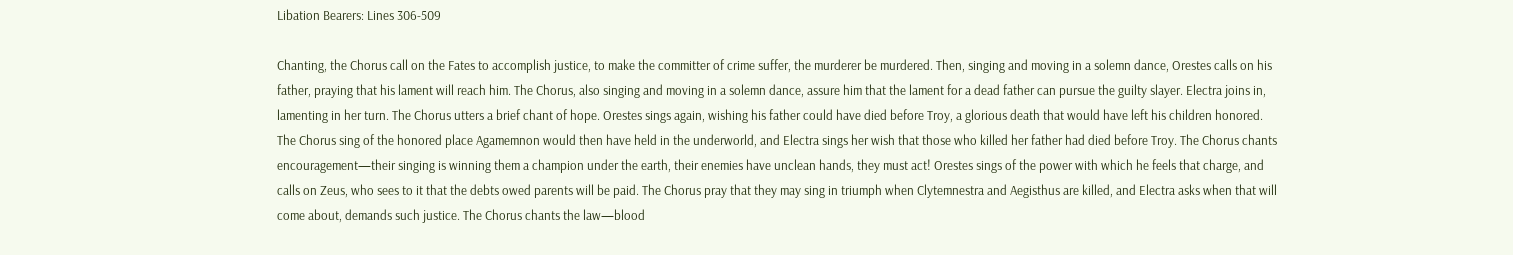Libation Bearers: Lines 306-509

Chanting, the Chorus call on the Fates to accomplish justice, to make the committer of crime suffer, the murderer be murdered. Then, singing and moving in a solemn dance, Orestes calls on his father, praying that his lament will reach him. The Chorus, also singing and moving in a solemn dance, assure him that the lament for a dead father can pursue the guilty slayer. Electra joins in, lamenting in her turn. The Chorus utters a brief chant of hope. Orestes sings again, wishing his father could have died before Troy, a glorious death that would have left his children honored. The Chorus sing of the honored place Agamemnon would then have held in the underworld, and Electra sings her wish that those who killed her father had died before Troy. The Chorus chants encouragement—their singing is winning them a champion under the earth, their enemies have unclean hands, they must act! Orestes sings of the power with which he feels that charge, and calls on Zeus, who sees to it that the debts owed parents will be paid. The Chorus pray that they may sing in triumph when Clytemnestra and Aegisthus are killed, and Electra asks when that will come about, demands such justice. The Chorus chants the law—blood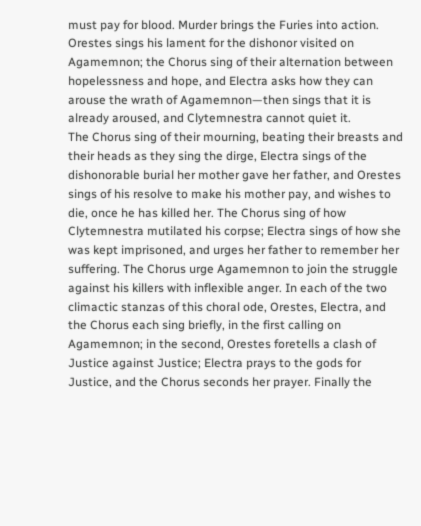must pay for blood. Murder brings the Furies into action. Orestes sings his lament for the dishonor visited on Agamemnon; the Chorus sing of their alternation between hopelessness and hope, and Electra asks how they can arouse the wrath of Agamemnon—then sings that it is already aroused, and Clytemnestra cannot quiet it.
The Chorus sing of their mourning, beating their breasts and their heads as they sing the dirge, Electra sings of the dishonorable burial her mother gave her father, and Orestes sings of his resolve to make his mother pay, and wishes to die, once he has killed her. The Chorus sing of how Clytemnestra mutilated his corpse; Electra sings of how she was kept imprisoned, and urges her father to remember her suffering. The Chorus urge Agamemnon to join the struggle against his killers with inflexible anger. In each of the two climactic stanzas of this choral ode, Orestes, Electra, and the Chorus each sing briefly, in the first calling on Agamemnon; in the second, Orestes foretells a clash of Justice against Justice; Electra prays to the gods for Justice, and the Chorus seconds her prayer. Finally the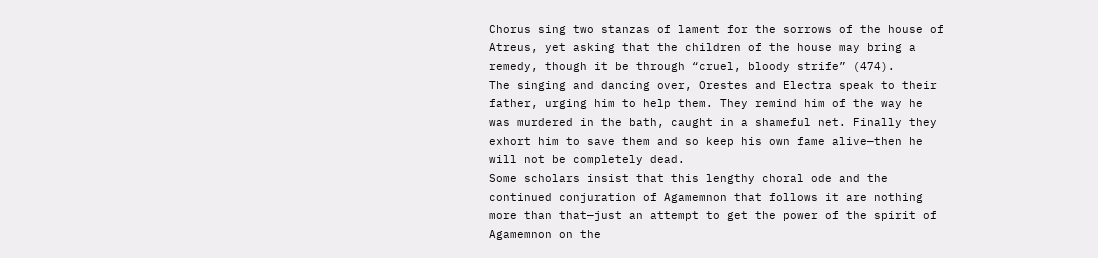Chorus sing two stanzas of lament for the sorrows of the house of Atreus, yet asking that the children of the house may bring a remedy, though it be through “cruel, bloody strife” (474).
The singing and dancing over, Orestes and Electra speak to their father, urging him to help them. They remind him of the way he was murdered in the bath, caught in a shameful net. Finally they exhort him to save them and so keep his own fame alive—then he will not be completely dead.
Some scholars insist that this lengthy choral ode and the continued conjuration of Agamemnon that follows it are nothing more than that—just an attempt to get the power of the spirit of Agamemnon on the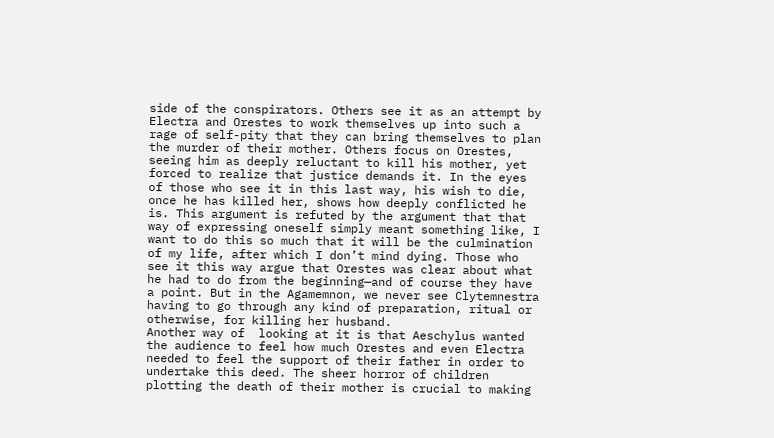side of the conspirators. Others see it as an attempt by Electra and Orestes to work themselves up into such a rage of self-pity that they can bring themselves to plan the murder of their mother. Others focus on Orestes, seeing him as deeply reluctant to kill his mother, yet forced to realize that justice demands it. In the eyes of those who see it in this last way, his wish to die, once he has killed her, shows how deeply conflicted he is. This argument is refuted by the argument that that way of expressing oneself simply meant something like, I want to do this so much that it will be the culmination of my life, after which I don’t mind dying. Those who see it this way argue that Orestes was clear about what he had to do from the beginning—and of course they have a point. But in the Agamemnon, we never see Clytemnestra having to go through any kind of preparation, ritual or otherwise, for killing her husband.
Another way of  looking at it is that Aeschylus wanted the audience to feel how much Orestes and even Electra needed to feel the support of their father in order to undertake this deed. The sheer horror of children plotting the death of their mother is crucial to making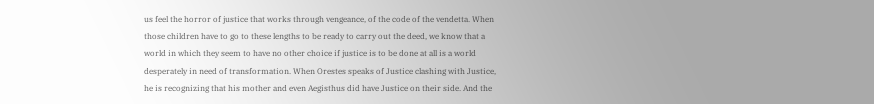us feel the horror of justice that works through vengeance, of the code of the vendetta. When those children have to go to these lengths to be ready to carry out the deed, we know that a world in which they seem to have no other choice if justice is to be done at all is a world desperately in need of transformation. When Orestes speaks of Justice clashing with Justice, he is recognizing that his mother and even Aegisthus did have Justice on their side. And the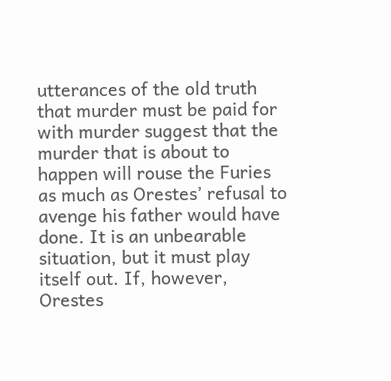utterances of the old truth that murder must be paid for with murder suggest that the murder that is about to happen will rouse the Furies as much as Orestes’ refusal to avenge his father would have done. It is an unbearable situation, but it must play itself out. If, however, Orestes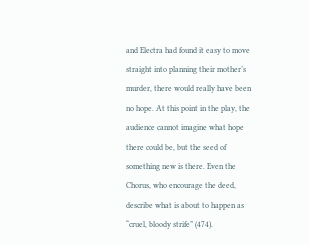and Electra had found it easy to move straight into planning their mother’s murder, there would really have been no hope. At this point in the play, the audience cannot imagine what hope there could be, but the seed of something new is there. Even the Chorus, who encourage the deed, describe what is about to happen as “cruel, bloody strife” (474).